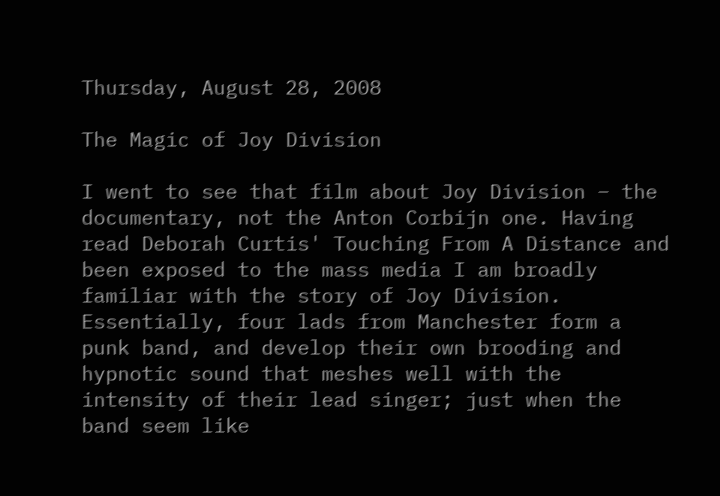Thursday, August 28, 2008

The Magic of Joy Division

I went to see that film about Joy Division – the documentary, not the Anton Corbijn one. Having read Deborah Curtis' Touching From A Distance and been exposed to the mass media I am broadly familiar with the story of Joy Division. Essentially, four lads from Manchester form a punk band, and develop their own brooding and hypnotic sound that meshes well with the intensity of their lead singer; just when the band seem like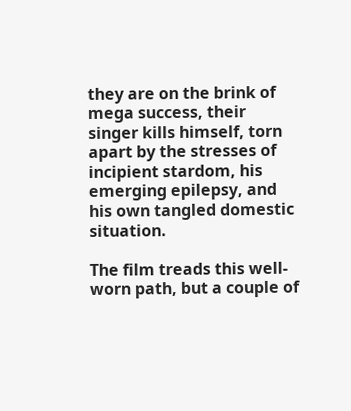they are on the brink of mega success, their singer kills himself, torn apart by the stresses of incipient stardom, his emerging epilepsy, and his own tangled domestic situation.

The film treads this well-worn path, but a couple of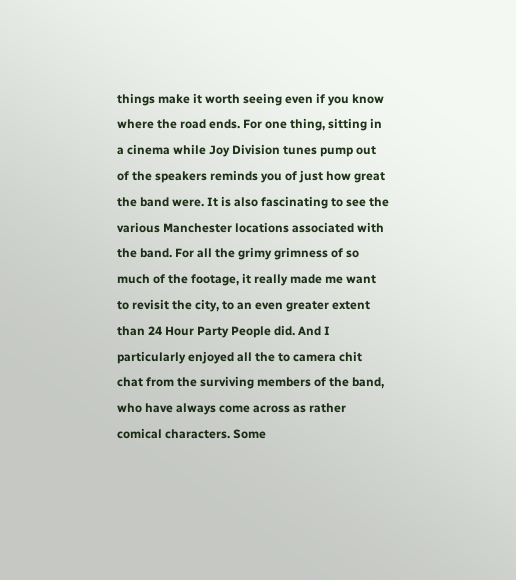things make it worth seeing even if you know where the road ends. For one thing, sitting in a cinema while Joy Division tunes pump out of the speakers reminds you of just how great the band were. It is also fascinating to see the various Manchester locations associated with the band. For all the grimy grimness of so much of the footage, it really made me want to revisit the city, to an even greater extent than 24 Hour Party People did. And I particularly enjoyed all the to camera chit chat from the surviving members of the band, who have always come across as rather comical characters. Some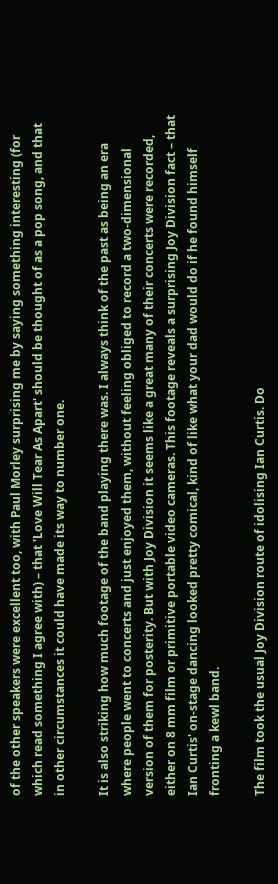of the other speakers were excellent too, with Paul Morley surprising me by saying something interesting (for which read something I agree with) – that 'Love Will Tear As Apart' should be thought of as a pop song, and that in other circumstances it could have made its way to number one.

It is also striking how much footage of the band playing there was. I always think of the past as being an era where people went to concerts and just enjoyed them, without feeling obliged to record a two-dimensional version of them for posterity. But with Joy Division it seems like a great many of their concerts were recorded, either on 8 mm film or primitive portable video cameras. This footage reveals a surprising Joy Division fact – that Ian Curtis' on-stage dancing looked pretty comical, kind of like what your dad would do if he found himself fronting a kewl band.

The film took the usual Joy Division route of idolising Ian Curtis. Do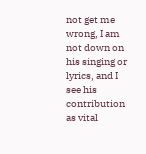not get me wrong, I am not down on his singing or lyrics, and I see his contribution as vital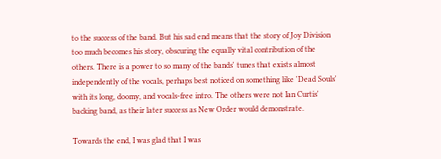to the success of the band. But his sad end means that the story of Joy Division too much becomes his story, obscuring the equally vital contribution of the others. There is a power to so many of the bands' tunes that exists almost independently of the vocals, perhaps best noticed on something like 'Dead Souls' with its long, doomy, and vocals-free intro. The others were not Ian Curtis' backing band, as their later success as New Order would demonstrate.

Towards the end, I was glad that I was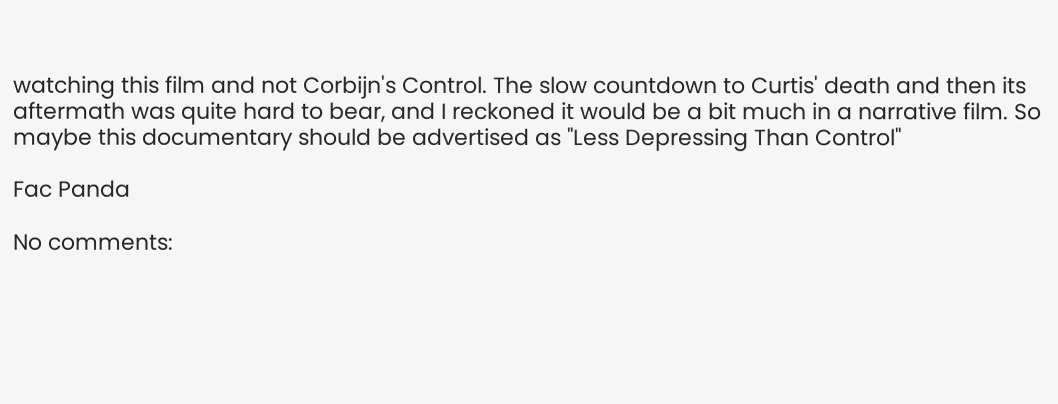watching this film and not Corbijn's Control. The slow countdown to Curtis' death and then its aftermath was quite hard to bear, and I reckoned it would be a bit much in a narrative film. So maybe this documentary should be advertised as "Less Depressing Than Control"

Fac Panda

No comments: